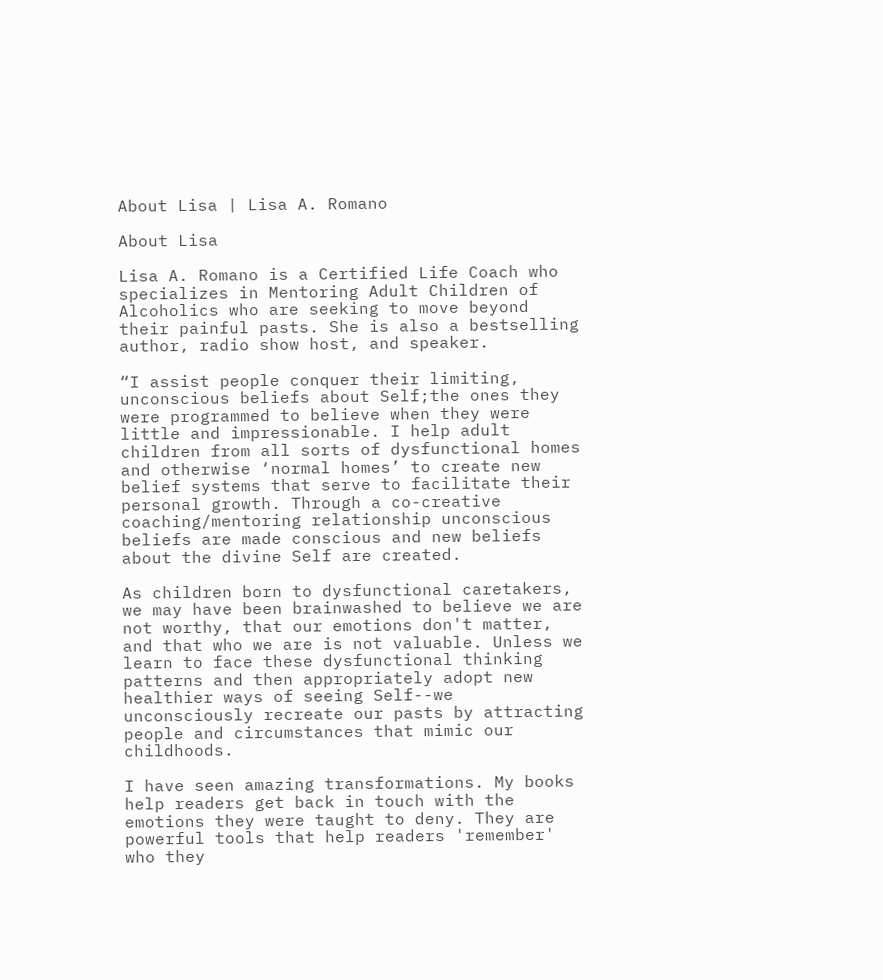About Lisa | Lisa A. Romano

About Lisa

Lisa A. Romano is a Certified Life Coach who specializes in Mentoring Adult Children of Alcoholics who are seeking to move beyond their painful pasts. She is also a bestselling author, radio show host, and speaker.

“I assist people conquer their limiting, unconscious beliefs about Self;the ones they were programmed to believe when they were little and impressionable. I help adult children from all sorts of dysfunctional homes and otherwise ‘normal homes’ to create new belief systems that serve to facilitate their personal growth. Through a co-creative coaching/mentoring relationship unconscious beliefs are made conscious and new beliefs about the divine Self are created.

As children born to dysfunctional caretakers, we may have been brainwashed to believe we are not worthy, that our emotions don't matter, and that who we are is not valuable. Unless we learn to face these dysfunctional thinking patterns and then appropriately adopt new healthier ways of seeing Self--we unconsciously recreate our pasts by attracting people and circumstances that mimic our childhoods.

I have seen amazing transformations. My books help readers get back in touch with the emotions they were taught to deny. They are powerful tools that help readers 'remember' who they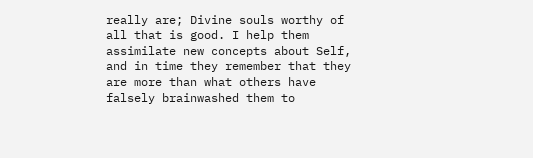really are; Divine souls worthy of all that is good. I help them assimilate new concepts about Self, and in time they remember that they are more than what others have falsely brainwashed them to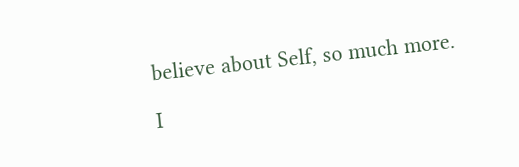believe about Self, so much more.

I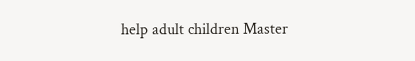help adult children Master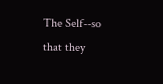The Self--so that they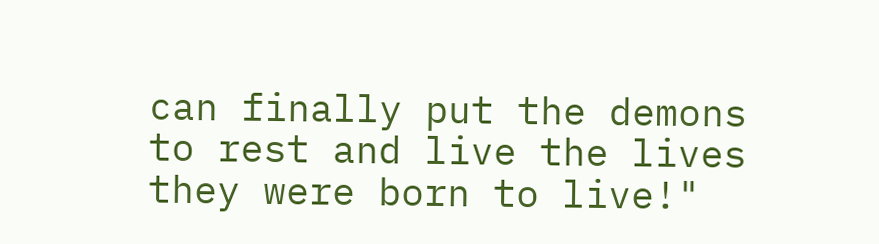can finally put the demons to rest and live the lives they were born to live!"